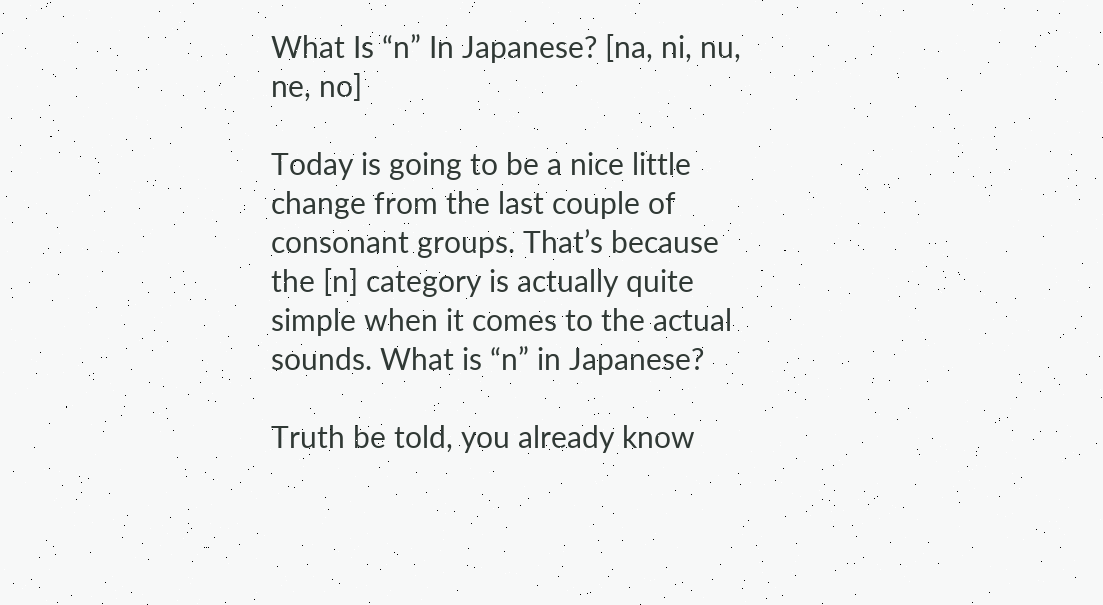What Is “n” In Japanese? [na, ni, nu, ne, no]

Today is going to be a nice little change from the last couple of consonant groups. That’s because the [n] category is actually quite simple when it comes to the actual sounds. What is “n” in Japanese?

Truth be told, you already know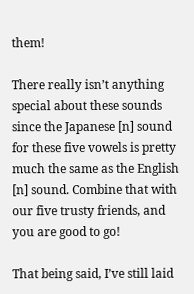them!

There really isn’t anything special about these sounds since the Japanese [n] sound for these five vowels is pretty much the same as the English [n] sound. Combine that with our five trusty friends, and you are good to go!

That being said, I’ve still laid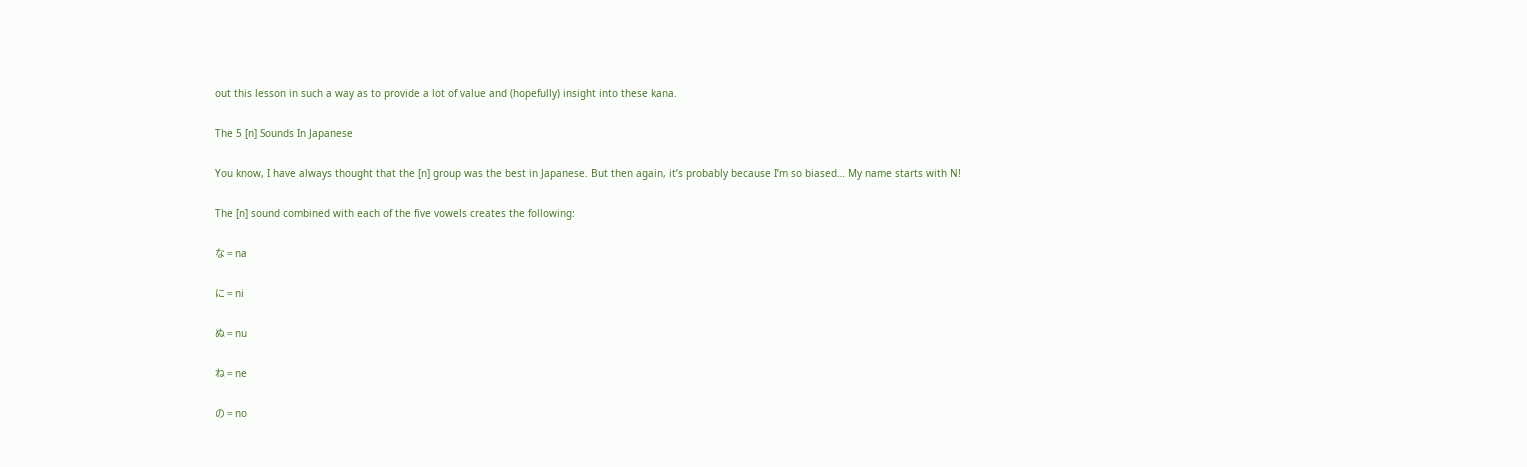out this lesson in such a way as to provide a lot of value and (hopefully) insight into these kana.

The 5 [n] Sounds In Japanese

You know, I have always thought that the [n] group was the best in Japanese. But then again, it’s probably because I’m so biased… My name starts with N!

The [n] sound combined with each of the five vowels creates the following:

な = na

に = ni

ぬ = nu

ね = ne

の = no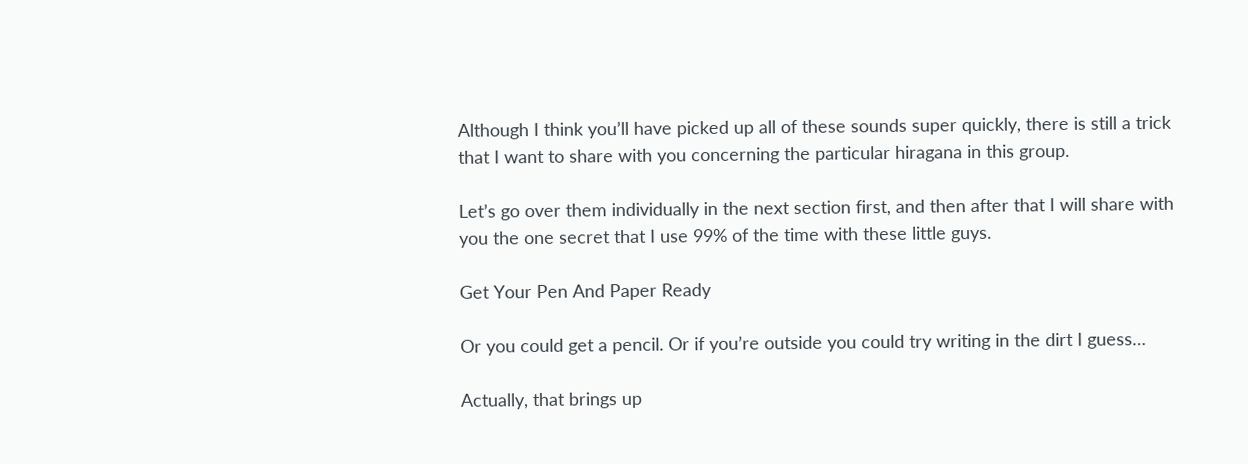Although I think you’ll have picked up all of these sounds super quickly, there is still a trick that I want to share with you concerning the particular hiragana in this group.

Let’s go over them individually in the next section first, and then after that I will share with you the one secret that I use 99% of the time with these little guys.

Get Your Pen And Paper Ready

Or you could get a pencil. Or if you’re outside you could try writing in the dirt I guess…

Actually, that brings up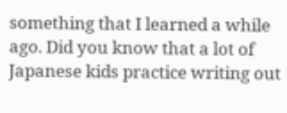something that I learned a while ago. Did you know that a lot of Japanese kids practice writing out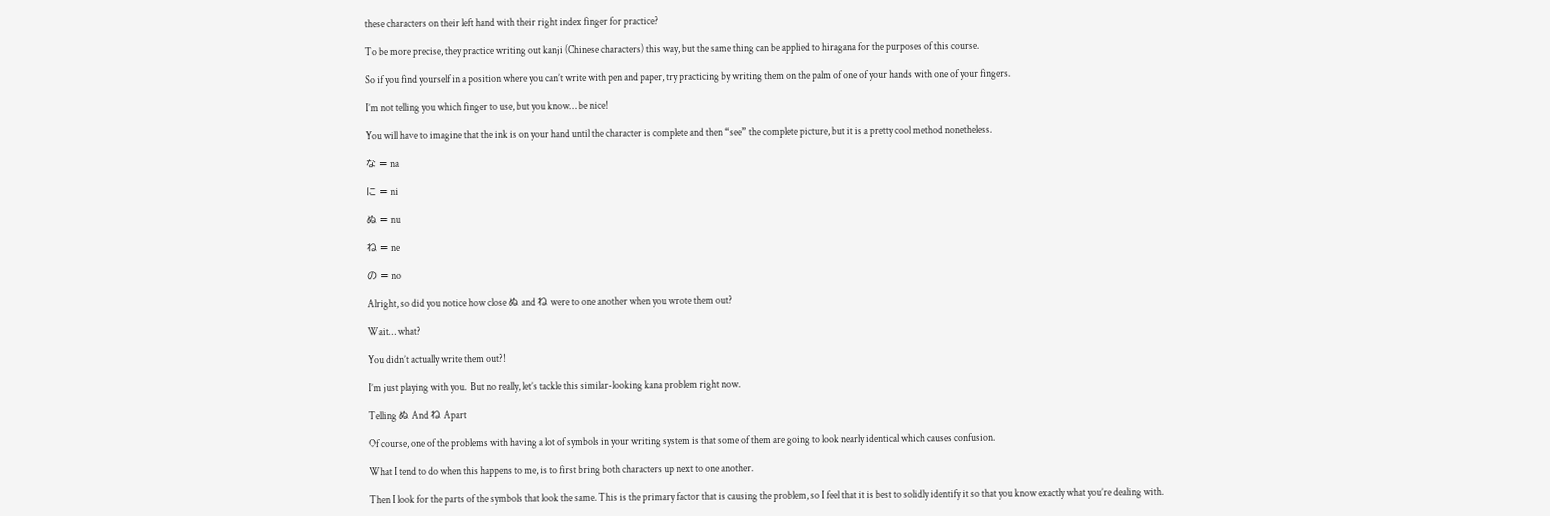these characters on their left hand with their right index finger for practice?

To be more precise, they practice writing out kanji (Chinese characters) this way, but the same thing can be applied to hiragana for the purposes of this course.

So if you find yourself in a position where you can’t write with pen and paper, try practicing by writing them on the palm of one of your hands with one of your fingers.

I’m not telling you which finger to use, but you know… be nice!

You will have to imagine that the ink is on your hand until the character is complete and then “see” the complete picture, but it is a pretty cool method nonetheless.

な = na

に = ni

ぬ = nu

ね = ne

の = no

Alright, so did you notice how close ぬ and ね were to one another when you wrote them out?

Wait… what?

You didn’t actually write them out?!

I’m just playing with you.  But no really, let’s tackle this similar-looking kana problem right now.

Telling ぬ And ね Apart

Of course, one of the problems with having a lot of symbols in your writing system is that some of them are going to look nearly identical which causes confusion.

What I tend to do when this happens to me, is to first bring both characters up next to one another.

Then I look for the parts of the symbols that look the same. This is the primary factor that is causing the problem, so I feel that it is best to solidly identify it so that you know exactly what you’re dealing with.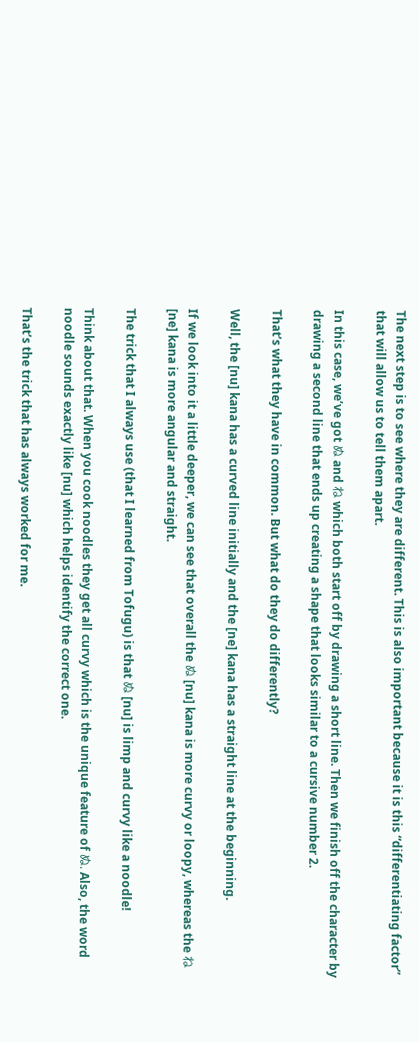The next step is to see where they are different. This is also important because it is this “differentiating factor” that will allow us to tell them apart.

In this case, we’ve got ぬ and ね which both start off by drawing a short line. Then we finish off the character by drawing a second line that ends up creating a shape that looks similar to a cursive number 2.

That’s what they have in common. But what do they do differently?

Well, the [nu] kana has a curved line initially and the [ne] kana has a straight line at the beginning.

If we look into it a little deeper, we can see that overall the ぬ [nu] kana is more curvy or loopy, whereas the ね [ne] kana is more angular and straight.

The trick that I always use (that I learned from Tofugu) is that ぬ [nu] is limp and curvy like a noodle!

Think about that. When you cook noodles they get all curvy which is the unique feature of ぬ. Also, the word noodle sounds exactly like [nu] which helps identify the correct one.

That’s the trick that has always worked for me.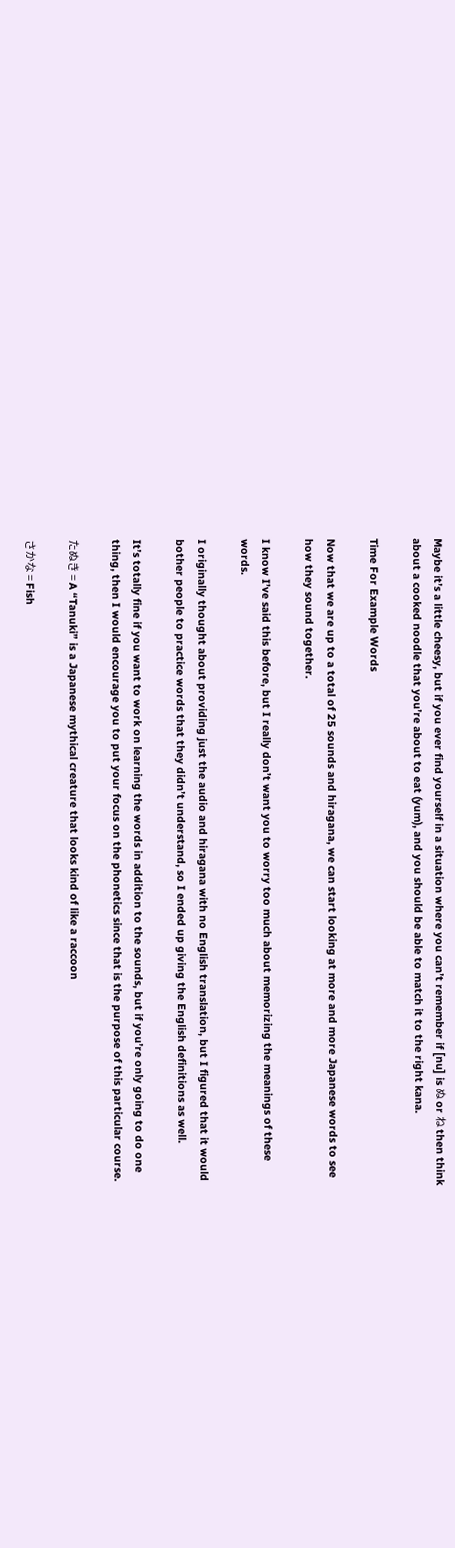Maybe it’s a little cheesy, but if you ever find yourself in a situation where you can’t remember if [nu] is ぬ or ね then think about a cooked noodle that you’re about to eat (yum), and you should be able to match it to the right kana.

Time For Example Words

Now that we are up to a total of 25 sounds and hiragana, we can start looking at more and more Japanese words to see how they sound together.

I know I’ve said this before, but I really don’t want you to worry too much about memorizing the meanings of these words.

I originally thought about providing just the audio and hiragana with no English translation, but I figured that it would bother people to practice words that they didn’t understand, so I ended up giving the English definitions as well.

It’s totally fine if you want to work on learning the words in addition to the sounds, but if you’re only going to do one thing, then I would encourage you to put your focus on the phonetics since that is the purpose of this particular course.

たぬき = A “Tanuki” is a Japanese mythical creature that looks kind of like a raccoon

さかな = Fish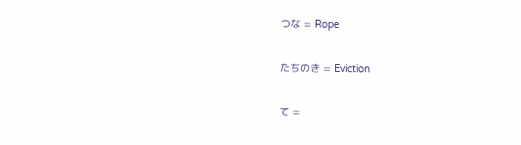つな = Rope

たちのき = Eviction

て =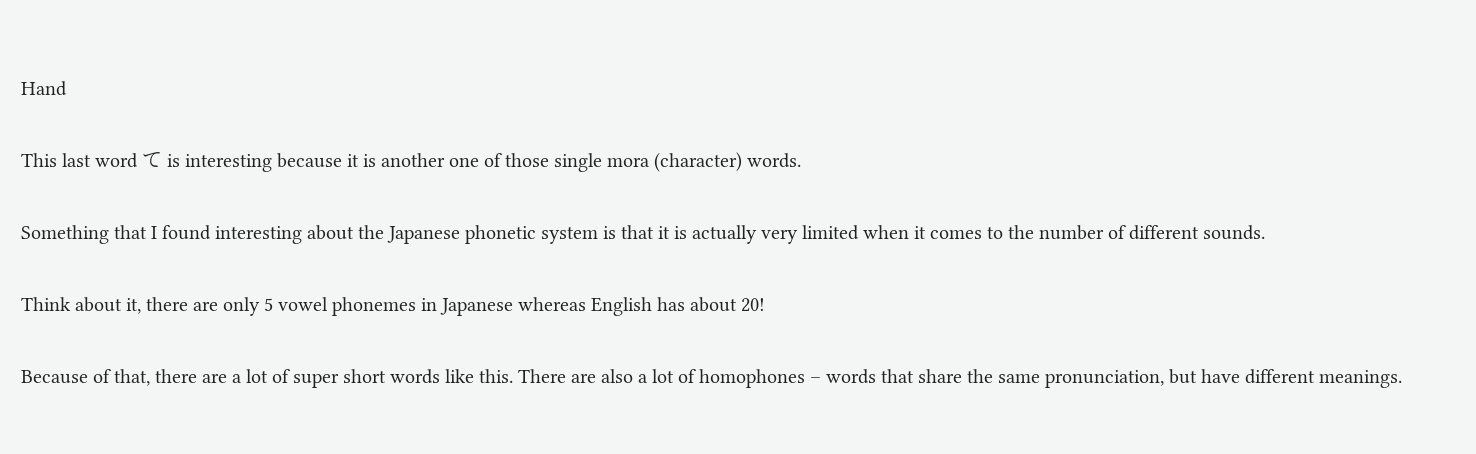Hand

This last word て is interesting because it is another one of those single mora (character) words.

Something that I found interesting about the Japanese phonetic system is that it is actually very limited when it comes to the number of different sounds.

Think about it, there are only 5 vowel phonemes in Japanese whereas English has about 20!

Because of that, there are a lot of super short words like this. There are also a lot of homophones – words that share the same pronunciation, but have different meanings.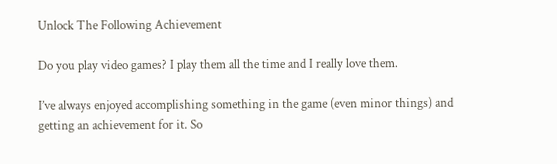Unlock The Following Achievement

Do you play video games? I play them all the time and I really love them.

I’ve always enjoyed accomplishing something in the game (even minor things) and getting an achievement for it. So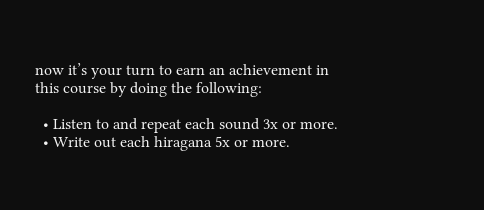now it’s your turn to earn an achievement in this course by doing the following:

  • Listen to and repeat each sound 3x or more.
  • Write out each hiragana 5x or more.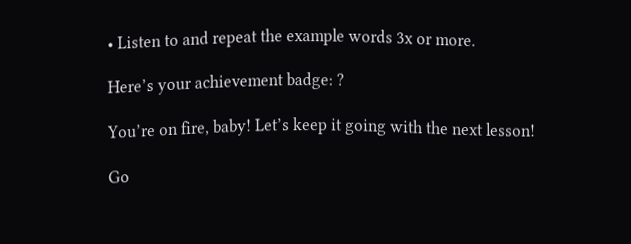• Listen to and repeat the example words 3x or more.

Here’s your achievement badge: ?

You’re on fire, baby! Let’s keep it going with the next lesson!

Go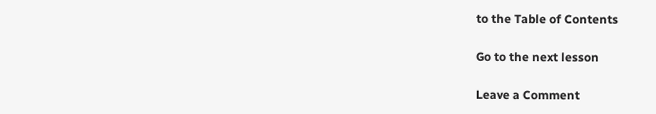to the Table of Contents

Go to the next lesson

Leave a Comment